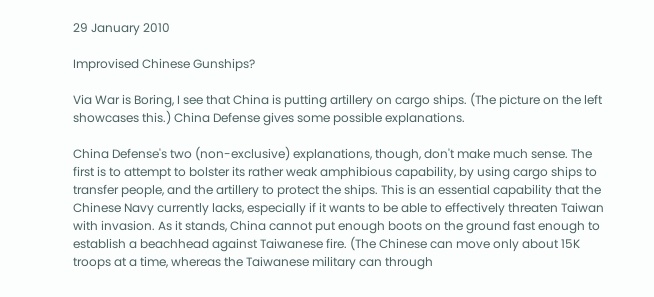29 January 2010

Improvised Chinese Gunships?

Via War is Boring, I see that China is putting artillery on cargo ships. (The picture on the left showcases this.) China Defense gives some possible explanations.

China Defense's two (non-exclusive) explanations, though, don't make much sense. The first is to attempt to bolster its rather weak amphibious capability, by using cargo ships to transfer people, and the artillery to protect the ships. This is an essential capability that the Chinese Navy currently lacks, especially if it wants to be able to effectively threaten Taiwan with invasion. As it stands, China cannot put enough boots on the ground fast enough to establish a beachhead against Taiwanese fire. (The Chinese can move only about 15K troops at a time, whereas the Taiwanese military can through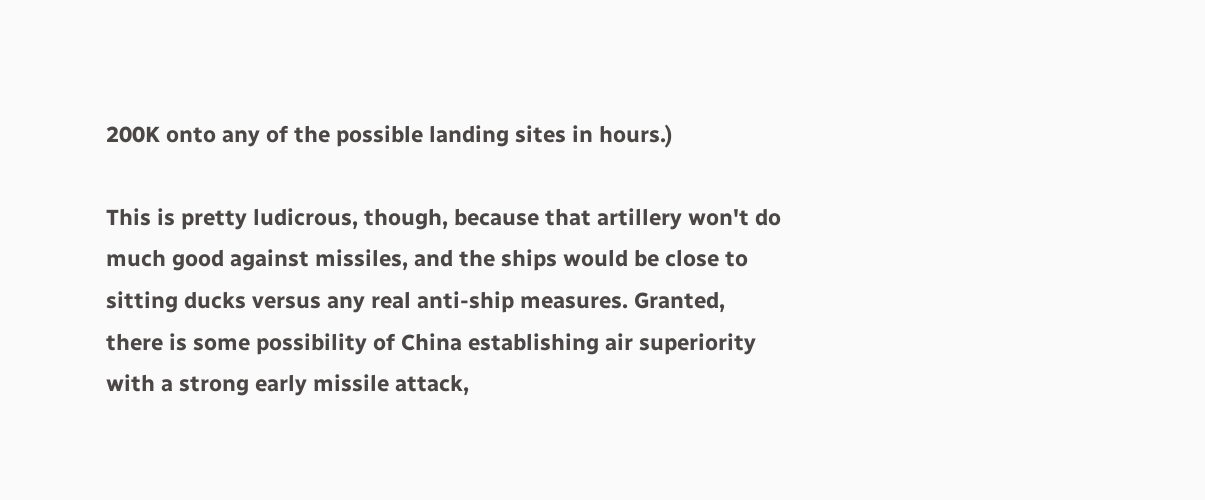200K onto any of the possible landing sites in hours.)

This is pretty ludicrous, though, because that artillery won't do much good against missiles, and the ships would be close to sitting ducks versus any real anti-ship measures. Granted, there is some possibility of China establishing air superiority with a strong early missile attack,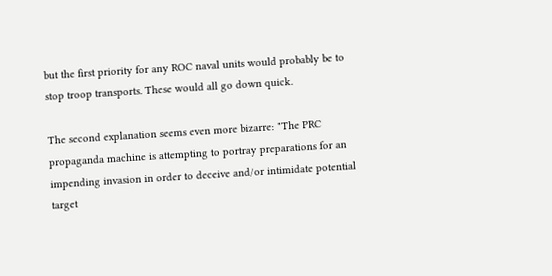but the first priority for any ROC naval units would probably be to stop troop transports. These would all go down quick.

The second explanation seems even more bizarre: "The PRC propaganda machine is attempting to portray preparations for an impending invasion in order to deceive and/or intimidate potential target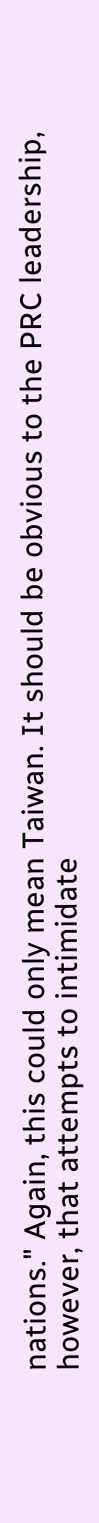nations." Again, this could only mean Taiwan. It should be obvious to the PRC leadership, however, that attempts to intimidate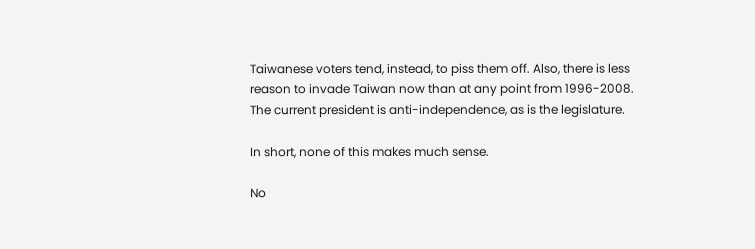Taiwanese voters tend, instead, to piss them off. Also, there is less reason to invade Taiwan now than at any point from 1996-2008. The current president is anti-independence, as is the legislature.

In short, none of this makes much sense.

No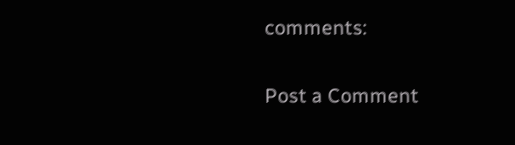comments:

Post a Comment